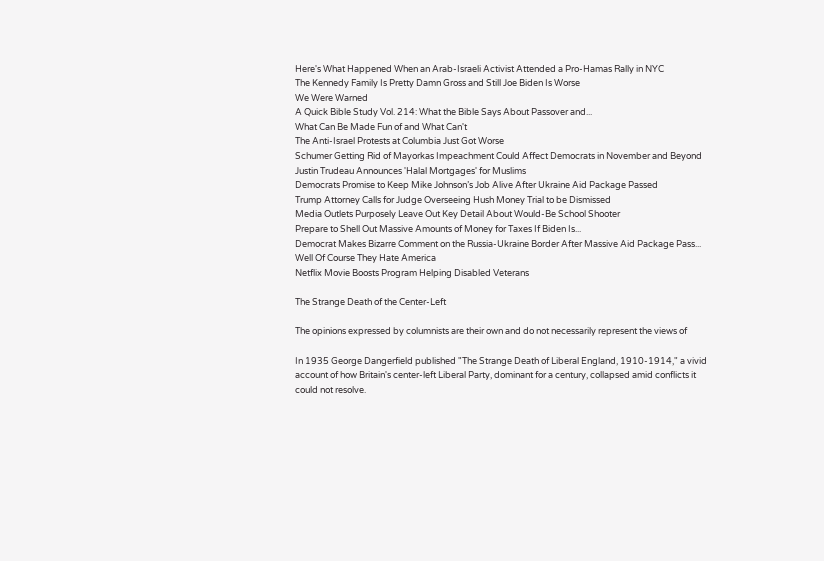Here's What Happened When an Arab-Israeli Activist Attended a Pro-Hamas Rally in NYC
The Kennedy Family Is Pretty Damn Gross and Still Joe Biden Is Worse
We Were Warned
A Quick Bible Study Vol. 214: What the Bible Says About Passover and...
What Can Be Made Fun of and What Can't
The Anti-Israel Protests at Columbia Just Got Worse
Schumer Getting Rid of Mayorkas Impeachment Could Affect Democrats in November and Beyond
Justin Trudeau Announces 'Halal Mortgages' for Muslims
Democrats Promise to Keep Mike Johnson’s Job Alive After Ukraine Aid Package Passed
Trump Attorney Calls for Judge Overseeing Hush Money Trial to be Dismissed
Media Outlets Purposely Leave Out Key Detail About Would-Be School Shooter
Prepare to Shell Out Massive Amounts of Money for Taxes If Biden Is...
Democrat Makes Bizarre Comment on the Russia-Ukraine Border After Massive Aid Package Pass...
Well Of Course They Hate America
Netflix Movie Boosts Program Helping Disabled Veterans

The Strange Death of the Center-Left

The opinions expressed by columnists are their own and do not necessarily represent the views of

In 1935 George Dangerfield published "The Strange Death of Liberal England, 1910-1914," a vivid account of how Britain's center-left Liberal Party, dominant for a century, collapsed amid conflicts it could not resolve.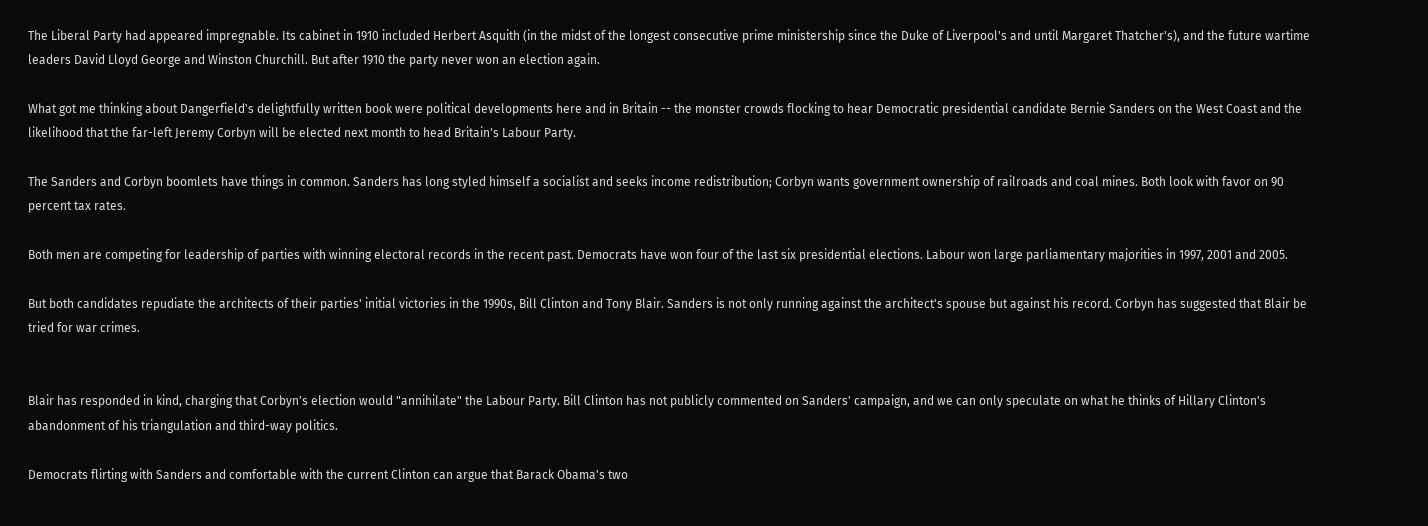The Liberal Party had appeared impregnable. Its cabinet in 1910 included Herbert Asquith (in the midst of the longest consecutive prime ministership since the Duke of Liverpool's and until Margaret Thatcher's), and the future wartime leaders David Lloyd George and Winston Churchill. But after 1910 the party never won an election again.

What got me thinking about Dangerfield's delightfully written book were political developments here and in Britain -- the monster crowds flocking to hear Democratic presidential candidate Bernie Sanders on the West Coast and the likelihood that the far-left Jeremy Corbyn will be elected next month to head Britain's Labour Party.

The Sanders and Corbyn boomlets have things in common. Sanders has long styled himself a socialist and seeks income redistribution; Corbyn wants government ownership of railroads and coal mines. Both look with favor on 90 percent tax rates.

Both men are competing for leadership of parties with winning electoral records in the recent past. Democrats have won four of the last six presidential elections. Labour won large parliamentary majorities in 1997, 2001 and 2005.

But both candidates repudiate the architects of their parties' initial victories in the 1990s, Bill Clinton and Tony Blair. Sanders is not only running against the architect's spouse but against his record. Corbyn has suggested that Blair be tried for war crimes.


Blair has responded in kind, charging that Corbyn's election would "annihilate" the Labour Party. Bill Clinton has not publicly commented on Sanders' campaign, and we can only speculate on what he thinks of Hillary Clinton's abandonment of his triangulation and third-way politics.

Democrats flirting with Sanders and comfortable with the current Clinton can argue that Barack Obama's two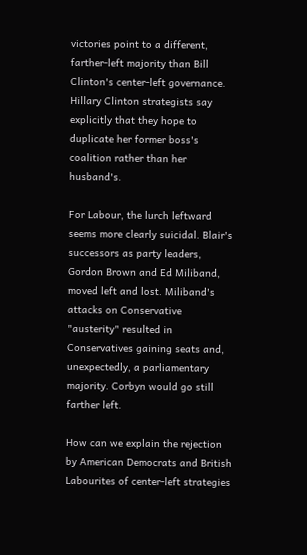victories point to a different, farther-left majority than Bill Clinton's center-left governance. Hillary Clinton strategists say explicitly that they hope to duplicate her former boss's coalition rather than her husband's.

For Labour, the lurch leftward seems more clearly suicidal. Blair's successors as party leaders, Gordon Brown and Ed Miliband, moved left and lost. Miliband's attacks on Conservative "austerity" resulted in Conservatives gaining seats and, unexpectedly, a parliamentary majority. Corbyn would go still farther left.

How can we explain the rejection by American Democrats and British Labourites of center-left strategies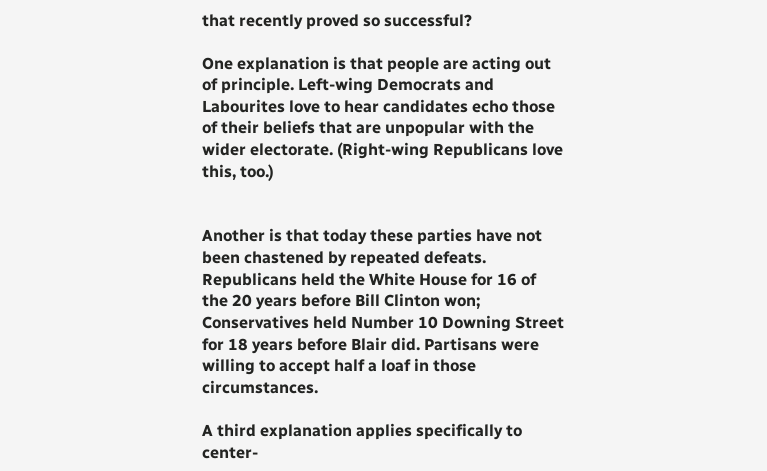that recently proved so successful?

One explanation is that people are acting out of principle. Left-wing Democrats and Labourites love to hear candidates echo those of their beliefs that are unpopular with the wider electorate. (Right-wing Republicans love this, too.)


Another is that today these parties have not been chastened by repeated defeats. Republicans held the White House for 16 of the 20 years before Bill Clinton won; Conservatives held Number 10 Downing Street for 18 years before Blair did. Partisans were willing to accept half a loaf in those circumstances.

A third explanation applies specifically to center-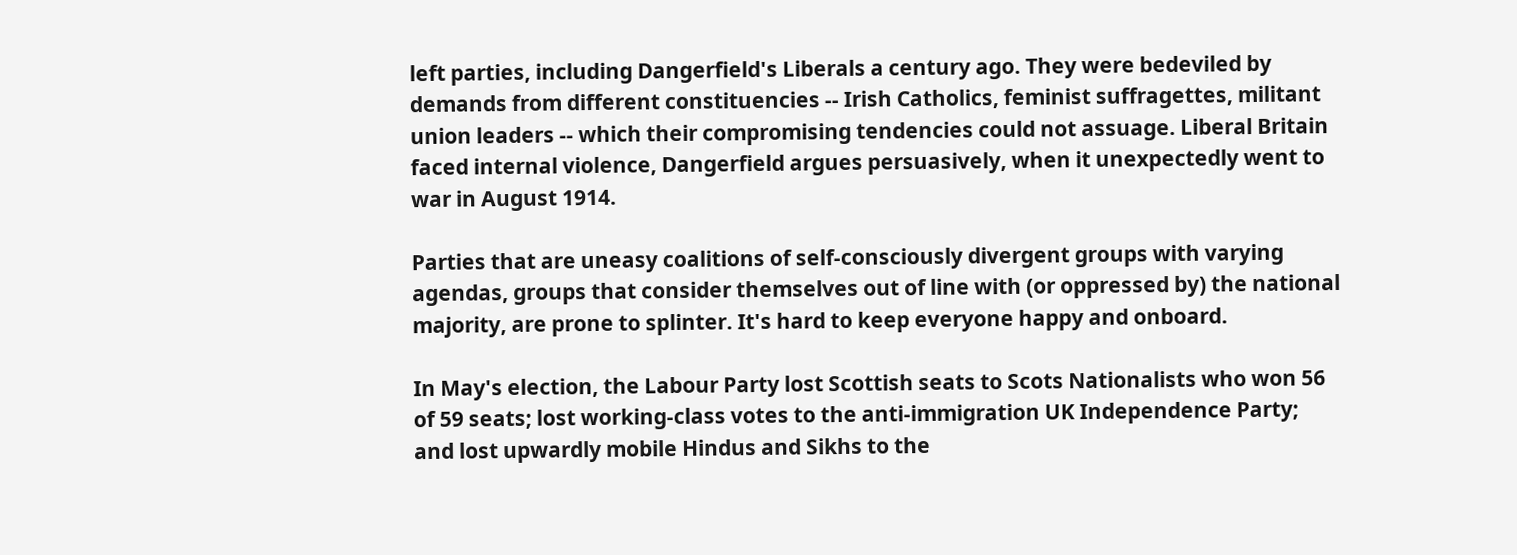left parties, including Dangerfield's Liberals a century ago. They were bedeviled by demands from different constituencies -- Irish Catholics, feminist suffragettes, militant union leaders -- which their compromising tendencies could not assuage. Liberal Britain faced internal violence, Dangerfield argues persuasively, when it unexpectedly went to war in August 1914.

Parties that are uneasy coalitions of self-consciously divergent groups with varying agendas, groups that consider themselves out of line with (or oppressed by) the national majority, are prone to splinter. It's hard to keep everyone happy and onboard.

In May's election, the Labour Party lost Scottish seats to Scots Nationalists who won 56 of 59 seats; lost working-class votes to the anti-immigration UK Independence Party; and lost upwardly mobile Hindus and Sikhs to the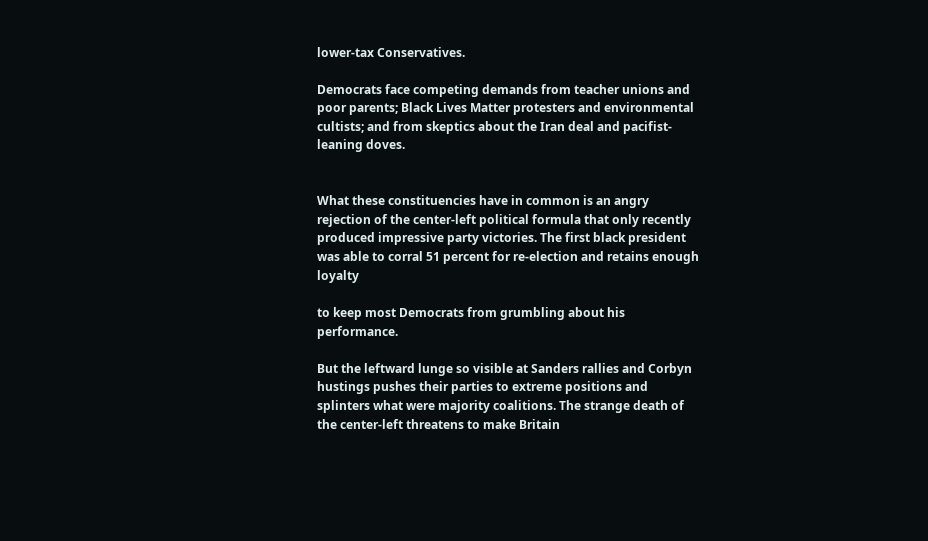lower-tax Conservatives.

Democrats face competing demands from teacher unions and poor parents; Black Lives Matter protesters and environmental cultists; and from skeptics about the Iran deal and pacifist-leaning doves.


What these constituencies have in common is an angry rejection of the center-left political formula that only recently produced impressive party victories. The first black president was able to corral 51 percent for re-election and retains enough loyalty

to keep most Democrats from grumbling about his performance.

But the leftward lunge so visible at Sanders rallies and Corbyn hustings pushes their parties to extreme positions and splinters what were majority coalitions. The strange death of the center-left threatens to make Britain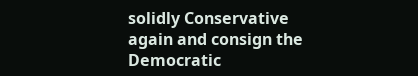solidly Conservative again and consign the Democratic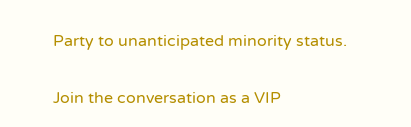Party to unanticipated minority status.

Join the conversation as a VIP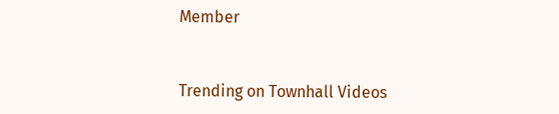Member


Trending on Townhall Videos